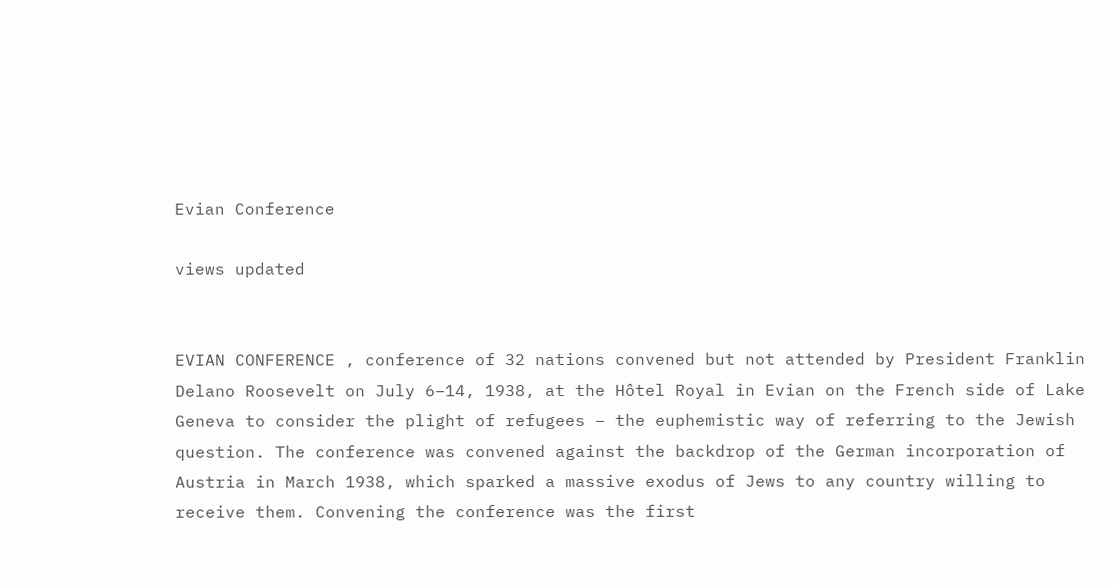Evian Conference

views updated


EVIAN CONFERENCE , conference of 32 nations convened but not attended by President Franklin Delano Roosevelt on July 6–14, 1938, at the Hôtel Royal in Evian on the French side of Lake Geneva to consider the plight of refugees – the euphemistic way of referring to the Jewish question. The conference was convened against the backdrop of the German incorporation of Austria in March 1938, which sparked a massive exodus of Jews to any country willing to receive them. Convening the conference was the first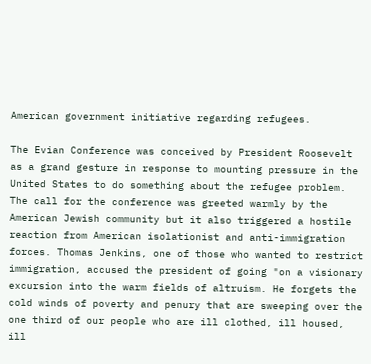American government initiative regarding refugees.

The Evian Conference was conceived by President Roosevelt as a grand gesture in response to mounting pressure in the United States to do something about the refugee problem. The call for the conference was greeted warmly by the American Jewish community but it also triggered a hostile reaction from American isolationist and anti-immigration forces. Thomas Jenkins, one of those who wanted to restrict immigration, accused the president of going "on a visionary excursion into the warm fields of altruism. He forgets the cold winds of poverty and penury that are sweeping over the one third of our people who are ill clothed, ill housed, ill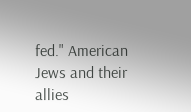fed." American Jews and their allies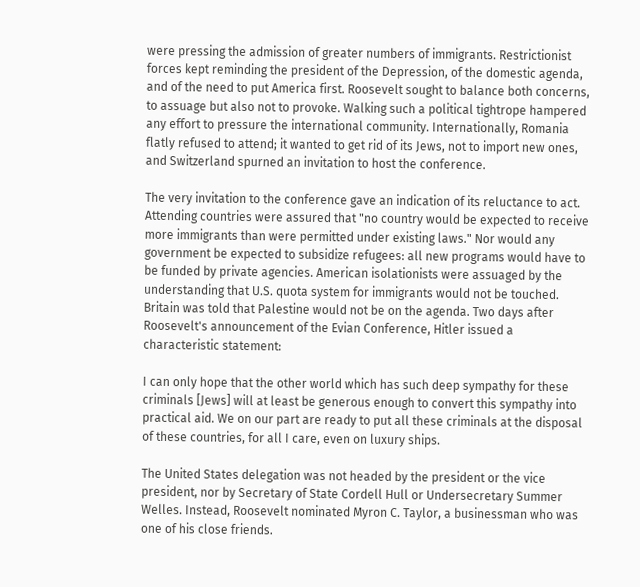were pressing the admission of greater numbers of immigrants. Restrictionist forces kept reminding the president of the Depression, of the domestic agenda, and of the need to put America first. Roosevelt sought to balance both concerns, to assuage but also not to provoke. Walking such a political tightrope hampered any effort to pressure the international community. Internationally, Romania flatly refused to attend; it wanted to get rid of its Jews, not to import new ones, and Switzerland spurned an invitation to host the conference.

The very invitation to the conference gave an indication of its reluctance to act. Attending countries were assured that "no country would be expected to receive more immigrants than were permitted under existing laws." Nor would any government be expected to subsidize refugees: all new programs would have to be funded by private agencies. American isolationists were assuaged by the understanding that U.S. quota system for immigrants would not be touched. Britain was told that Palestine would not be on the agenda. Two days after Roosevelt's announcement of the Evian Conference, Hitler issued a characteristic statement:

I can only hope that the other world which has such deep sympathy for these criminals [Jews] will at least be generous enough to convert this sympathy into practical aid. We on our part are ready to put all these criminals at the disposal of these countries, for all I care, even on luxury ships.

The United States delegation was not headed by the president or the vice president, nor by Secretary of State Cordell Hull or Undersecretary Summer Welles. Instead, Roosevelt nominated Myron C. Taylor, a businessman who was one of his close friends.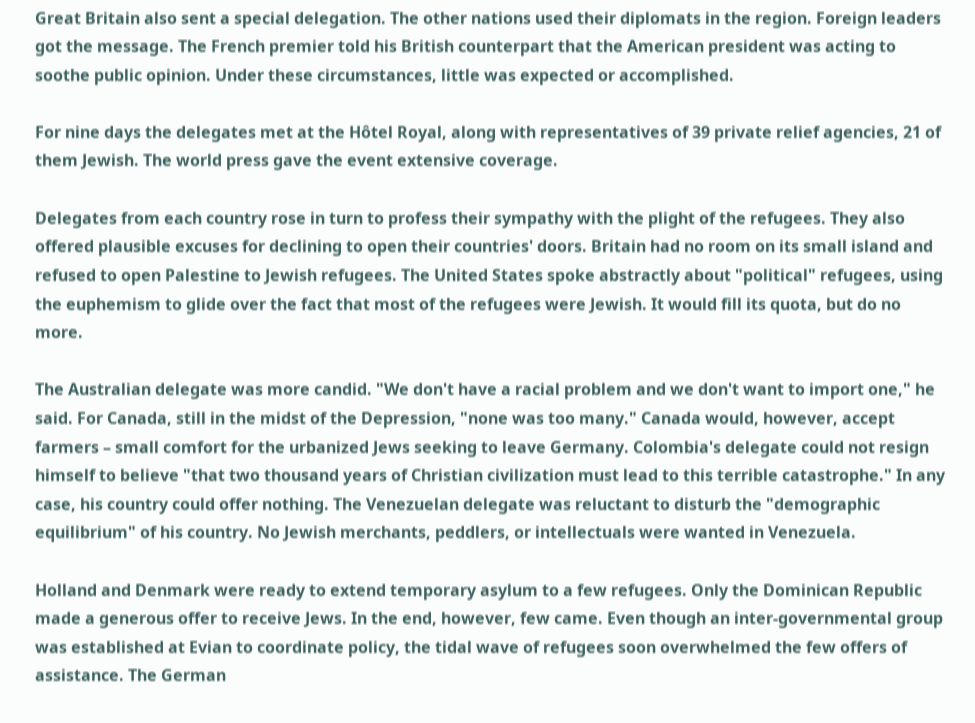Great Britain also sent a special delegation. The other nations used their diplomats in the region. Foreign leaders got the message. The French premier told his British counterpart that the American president was acting to soothe public opinion. Under these circumstances, little was expected or accomplished.

For nine days the delegates met at the Hôtel Royal, along with representatives of 39 private relief agencies, 21 of them Jewish. The world press gave the event extensive coverage.

Delegates from each country rose in turn to profess their sympathy with the plight of the refugees. They also offered plausible excuses for declining to open their countries' doors. Britain had no room on its small island and refused to open Palestine to Jewish refugees. The United States spoke abstractly about "political" refugees, using the euphemism to glide over the fact that most of the refugees were Jewish. It would fill its quota, but do no more.

The Australian delegate was more candid. "We don't have a racial problem and we don't want to import one," he said. For Canada, still in the midst of the Depression, "none was too many." Canada would, however, accept farmers – small comfort for the urbanized Jews seeking to leave Germany. Colombia's delegate could not resign himself to believe "that two thousand years of Christian civilization must lead to this terrible catastrophe." In any case, his country could offer nothing. The Venezuelan delegate was reluctant to disturb the "demographic equilibrium" of his country. No Jewish merchants, peddlers, or intellectuals were wanted in Venezuela.

Holland and Denmark were ready to extend temporary asylum to a few refugees. Only the Dominican Republic made a generous offer to receive Jews. In the end, however, few came. Even though an inter-governmental group was established at Evian to coordinate policy, the tidal wave of refugees soon overwhelmed the few offers of assistance. The German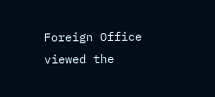Foreign Office viewed the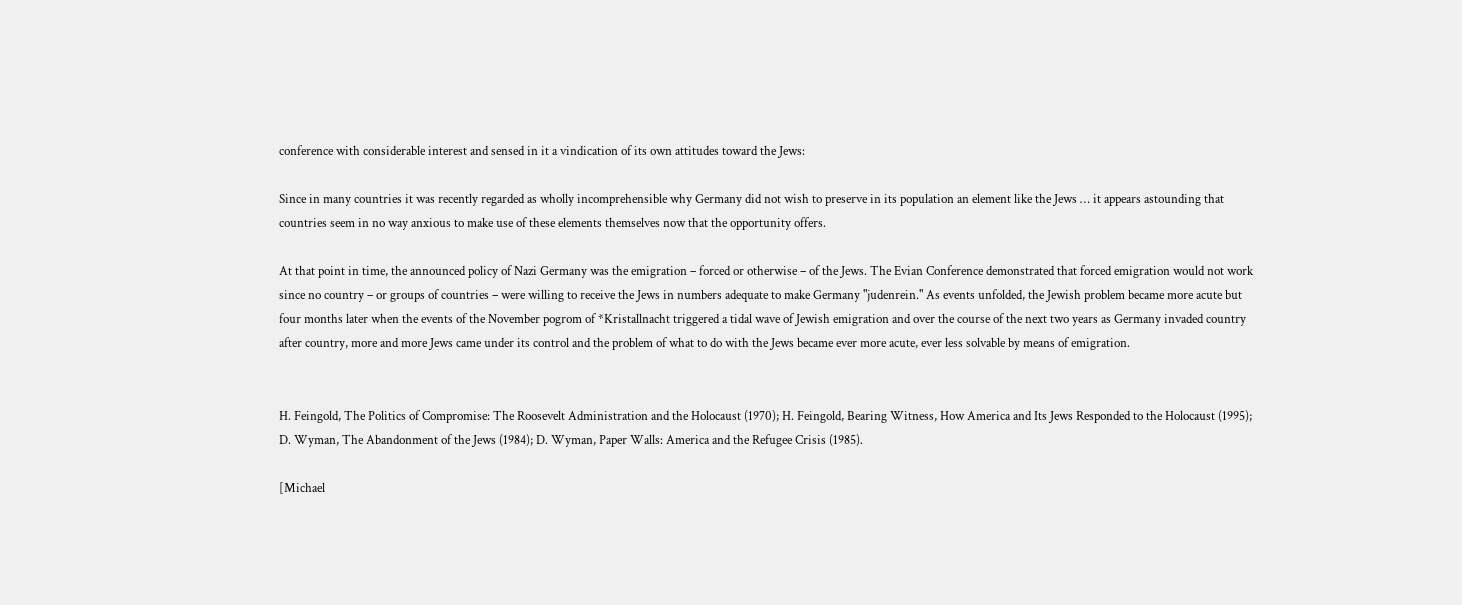conference with considerable interest and sensed in it a vindication of its own attitudes toward the Jews:

Since in many countries it was recently regarded as wholly incomprehensible why Germany did not wish to preserve in its population an element like the Jews … it appears astounding that countries seem in no way anxious to make use of these elements themselves now that the opportunity offers.

At that point in time, the announced policy of Nazi Germany was the emigration – forced or otherwise – of the Jews. The Evian Conference demonstrated that forced emigration would not work since no country – or groups of countries – were willing to receive the Jews in numbers adequate to make Germany "judenrein." As events unfolded, the Jewish problem became more acute but four months later when the events of the November pogrom of *Kristallnacht triggered a tidal wave of Jewish emigration and over the course of the next two years as Germany invaded country after country, more and more Jews came under its control and the problem of what to do with the Jews became ever more acute, ever less solvable by means of emigration.


H. Feingold, The Politics of Compromise: The Roosevelt Administration and the Holocaust (1970); H. Feingold, Bearing Witness, How America and Its Jews Responded to the Holocaust (1995); D. Wyman, The Abandonment of the Jews (1984); D. Wyman, Paper Walls: America and the Refugee Crisis (1985).

[Michael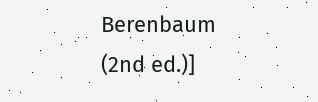Berenbaum (2nd ed.)]